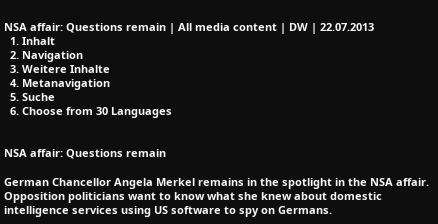NSA affair: Questions remain | All media content | DW | 22.07.2013
  1. Inhalt
  2. Navigation
  3. Weitere Inhalte
  4. Metanavigation
  5. Suche
  6. Choose from 30 Languages


NSA affair: Questions remain

German Chancellor Angela Merkel remains in the spotlight in the NSA affair. Opposition politicians want to know what she knew about domestic intelligence services using US software to spy on Germans.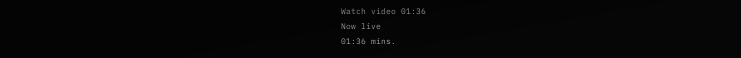Watch video 01:36
Now live
01:36 mins.